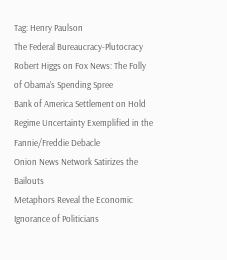Tag: Henry Paulson
The Federal Bureaucracy-Plutocracy
Robert Higgs on Fox News: The Folly of Obama’s Spending Spree
Bank of America Settlement on Hold
Regime Uncertainty Exemplified in the Fannie/Freddie Debacle
Onion News Network Satirizes the Bailouts
Metaphors Reveal the Economic Ignorance of Politicians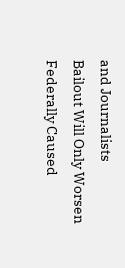and Journalists
Bailout Will Only Worsen Federally Caused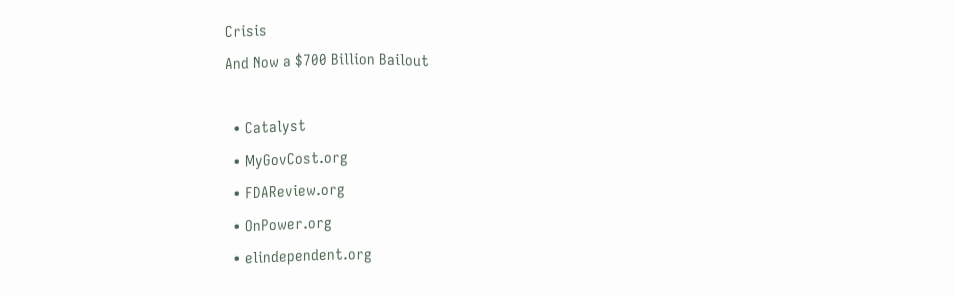Crisis
And Now a $700 Billion Bailout

  • Catalyst
  • MyGovCost.org
  • FDAReview.org
  • OnPower.org
  • elindependent.org